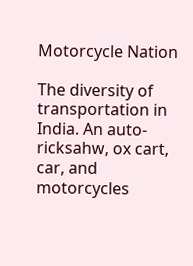Motorcycle Nation

The diversity of transportation in India. An auto-ricksahw, ox cart, car, and motorcycles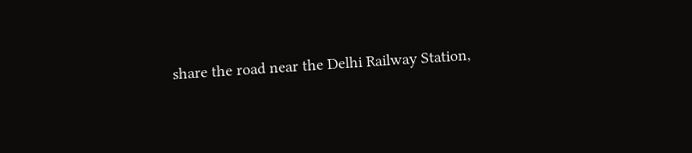share the road near the Delhi Railway Station,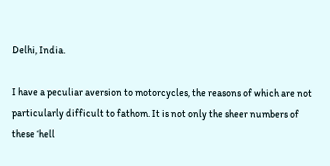Delhi, India.

I have a peculiar aversion to motorcycles, the reasons of which are not particularly difficult to fathom. It is not only the sheer numbers of these ‘hell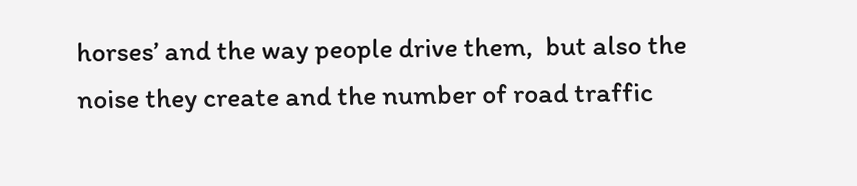horses’ and the way people drive them,  but also the noise they create and the number of road traffic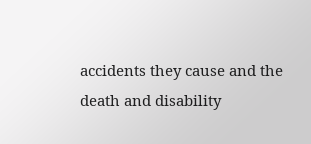accidents they cause and the death and disability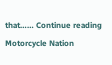that…… Continue reading Motorcycle Nation